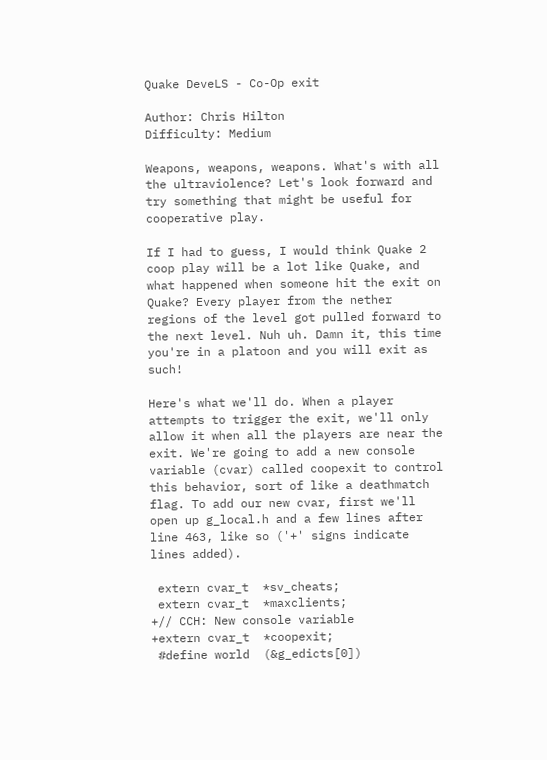Quake DeveLS - Co-Op exit

Author: Chris Hilton
Difficulty: Medium

Weapons, weapons, weapons. What's with all the ultraviolence? Let's look forward and try something that might be useful for cooperative play.

If I had to guess, I would think Quake 2 coop play will be a lot like Quake, and what happened when someone hit the exit on Quake? Every player from the nether regions of the level got pulled forward to the next level. Nuh uh. Damn it, this time you're in a platoon and you will exit as such!

Here's what we'll do. When a player attempts to trigger the exit, we'll only allow it when all the players are near the exit. We're going to add a new console variable (cvar) called coopexit to control this behavior, sort of like a deathmatch flag. To add our new cvar, first we'll open up g_local.h and a few lines after line 463, like so ('+' signs indicate lines added).

 extern cvar_t  *sv_cheats;
 extern cvar_t  *maxclients;
+// CCH: New console variable
+extern cvar_t  *coopexit;
 #define world  (&g_edicts[0])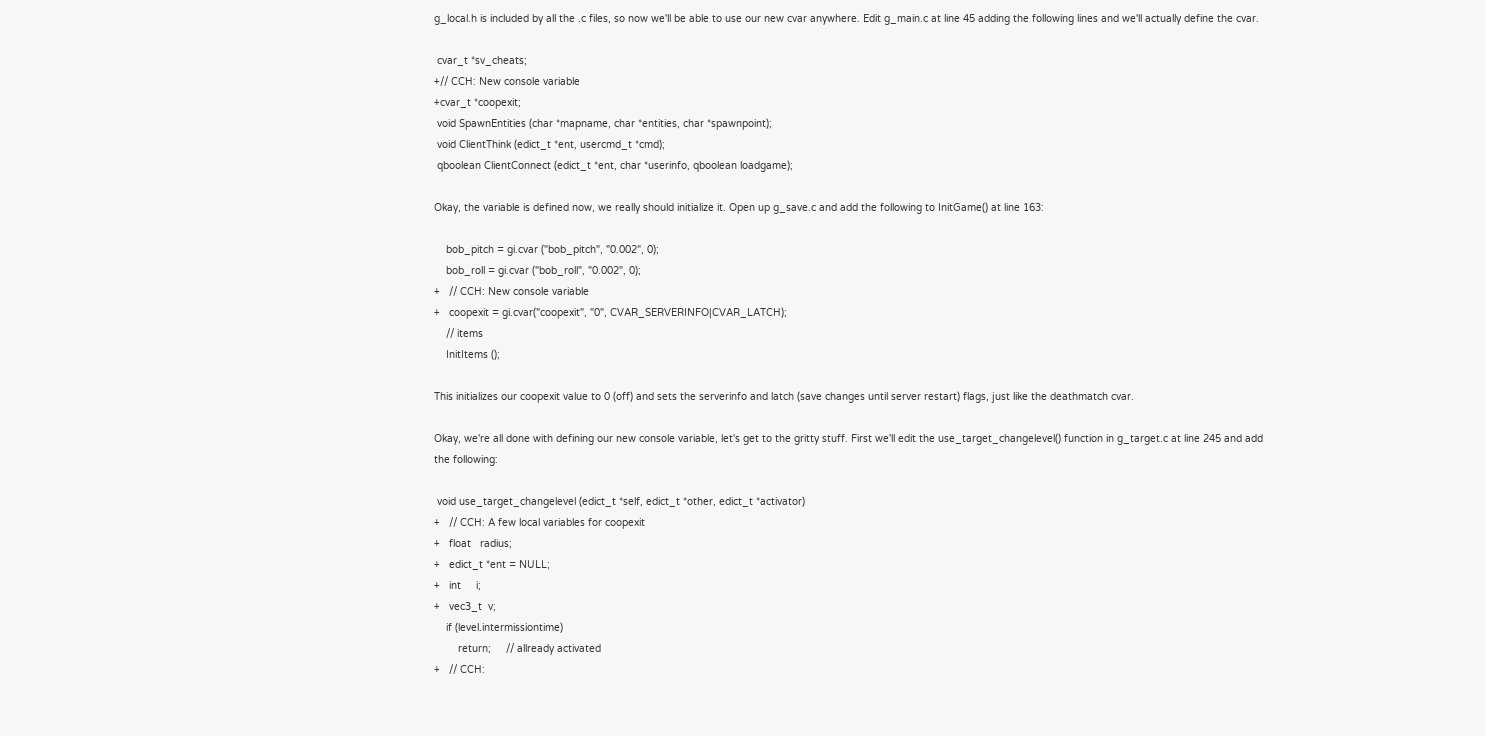g_local.h is included by all the .c files, so now we'll be able to use our new cvar anywhere. Edit g_main.c at line 45 adding the following lines and we'll actually define the cvar.

 cvar_t *sv_cheats;
+// CCH: New console variable
+cvar_t *coopexit;
 void SpawnEntities (char *mapname, char *entities, char *spawnpoint);
 void ClientThink (edict_t *ent, usercmd_t *cmd);
 qboolean ClientConnect (edict_t *ent, char *userinfo, qboolean loadgame);

Okay, the variable is defined now, we really should initialize it. Open up g_save.c and add the following to InitGame() at line 163:

    bob_pitch = gi.cvar ("bob_pitch", "0.002", 0);
    bob_roll = gi.cvar ("bob_roll", "0.002", 0);
+   // CCH: New console variable
+   coopexit = gi.cvar("coopexit", "0", CVAR_SERVERINFO|CVAR_LATCH);
    // items
    InitItems ();

This initializes our coopexit value to 0 (off) and sets the serverinfo and latch (save changes until server restart) flags, just like the deathmatch cvar.

Okay, we're all done with defining our new console variable, let's get to the gritty stuff. First we'll edit the use_target_changelevel() function in g_target.c at line 245 and add the following:

 void use_target_changelevel (edict_t *self, edict_t *other, edict_t *activator)
+   // CCH: A few local variables for coopexit
+   float   radius;
+   edict_t *ent = NULL;
+   int     i;
+   vec3_t  v;
    if (level.intermissiontime)
        return;     // allready activated
+   // CCH: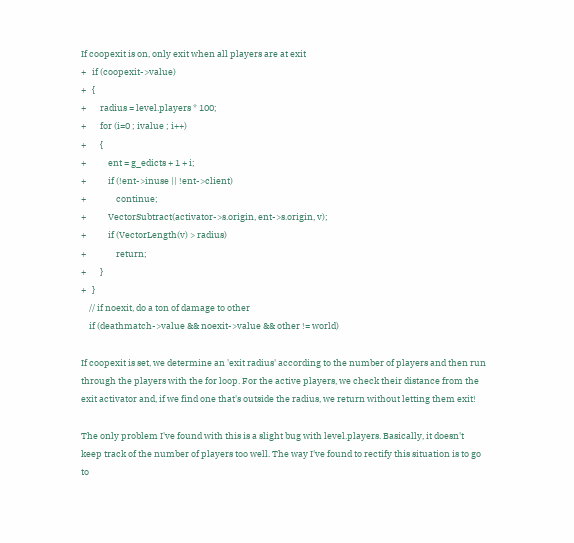If coopexit is on, only exit when all players are at exit
+   if (coopexit->value)
+   {
+       radius = level.players * 100;
+       for (i=0 ; ivalue ; i++)
+       {
+           ent = g_edicts + 1 + i;
+           if (!ent->inuse || !ent->client)
+               continue;
+           VectorSubtract(activator->s.origin, ent->s.origin, v);
+           if (VectorLength(v) > radius)
+               return;
+       }
+   }
    // if noexit, do a ton of damage to other
    if (deathmatch->value && noexit->value && other != world)

If coopexit is set, we determine an 'exit radius' according to the number of players and then run through the players with the for loop. For the active players, we check their distance from the exit activator and, if we find one that's outside the radius, we return without letting them exit!

The only problem I've found with this is a slight bug with level.players. Basically, it doesn't keep track of the number of players too well. The way I've found to rectify this situation is to go to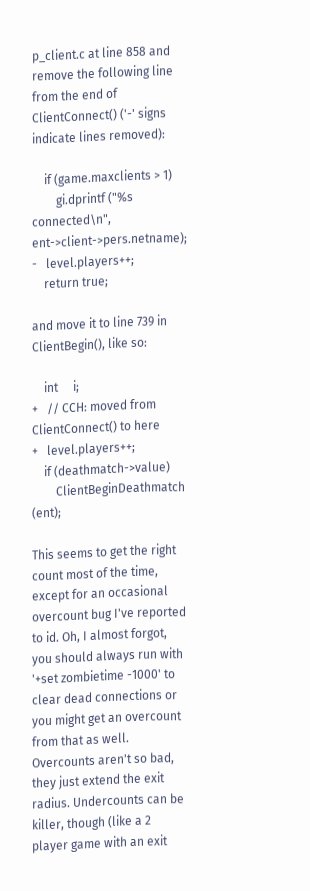p_client.c at line 858 and remove the following line from the end of ClientConnect() ('-' signs indicate lines removed):

    if (game.maxclients > 1)
        gi.dprintf ("%s connected\n", ent->client->pers.netname);
-   level.players++;
    return true;

and move it to line 739 in ClientBegin(), like so:

    int     i;
+   // CCH: moved from ClientConnect() to here
+   level.players++;
    if (deathmatch->value)
        ClientBeginDeathmatch (ent);

This seems to get the right count most of the time, except for an occasional overcount bug I've reported to id. Oh, I almost forgot, you should always run with '+set zombietime -1000' to clear dead connections or you might get an overcount from that as well. Overcounts aren't so bad, they just extend the exit radius. Undercounts can be killer, though (like a 2 player game with an exit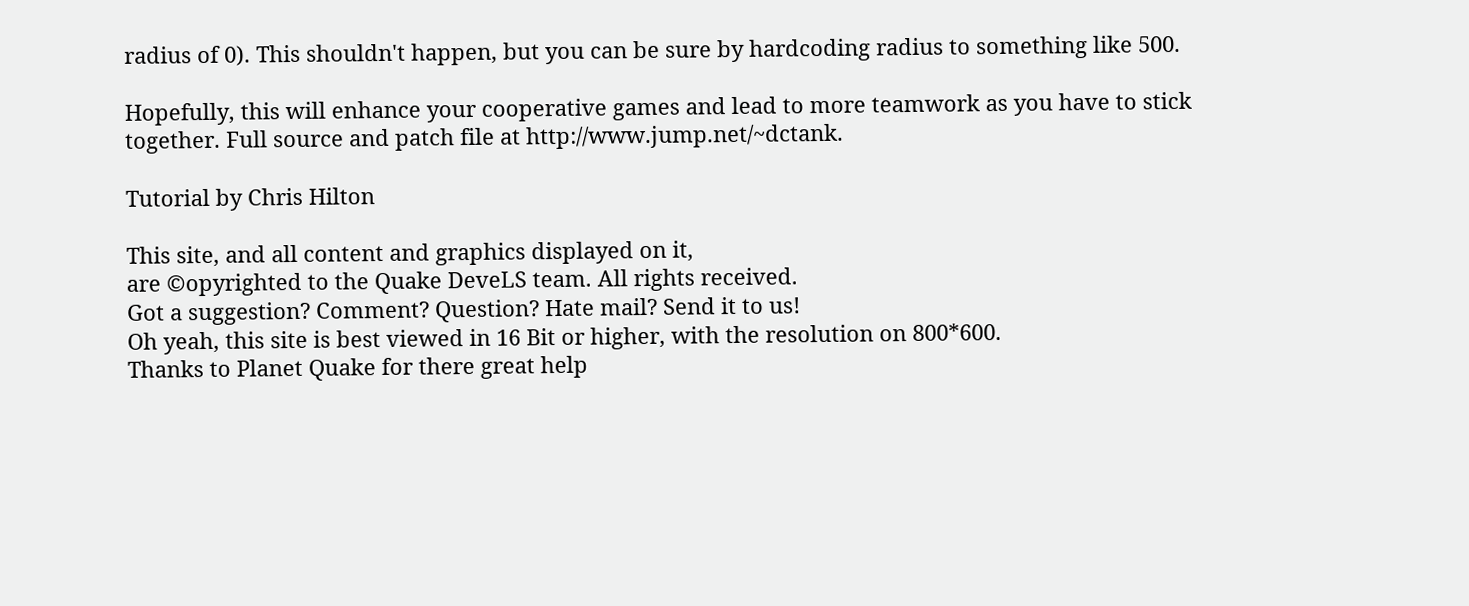radius of 0). This shouldn't happen, but you can be sure by hardcoding radius to something like 500.

Hopefully, this will enhance your cooperative games and lead to more teamwork as you have to stick together. Full source and patch file at http://www.jump.net/~dctank.

Tutorial by Chris Hilton

This site, and all content and graphics displayed on it,
are ©opyrighted to the Quake DeveLS team. All rights received.
Got a suggestion? Comment? Question? Hate mail? Send it to us!
Oh yeah, this site is best viewed in 16 Bit or higher, with the resolution on 800*600.
Thanks to Planet Quake for there great help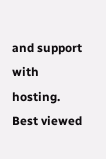and support with hosting.
Best viewed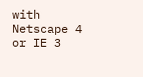with Netscape 4 or IE 3